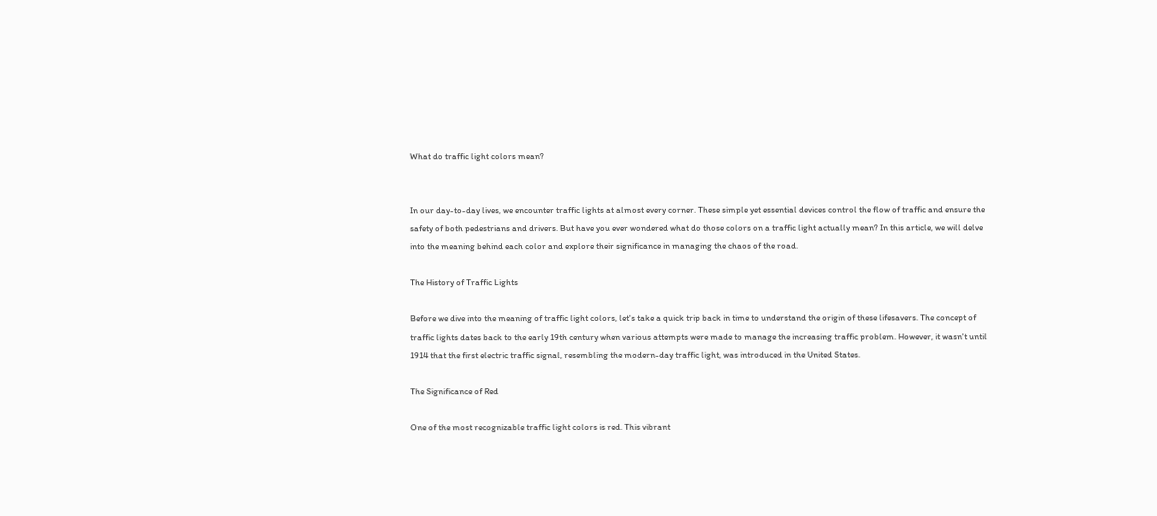What do traffic light colors mean?


In our day-to-day lives, we encounter traffic lights at almost every corner. These simple yet essential devices control the flow of traffic and ensure the safety of both pedestrians and drivers. But have you ever wondered what do those colors on a traffic light actually mean? In this article, we will delve into the meaning behind each color and explore their significance in managing the chaos of the road.

The History of Traffic Lights

Before we dive into the meaning of traffic light colors, let's take a quick trip back in time to understand the origin of these lifesavers. The concept of traffic lights dates back to the early 19th century when various attempts were made to manage the increasing traffic problem. However, it wasn't until 1914 that the first electric traffic signal, resembling the modern-day traffic light, was introduced in the United States.

The Significance of Red

One of the most recognizable traffic light colors is red. This vibrant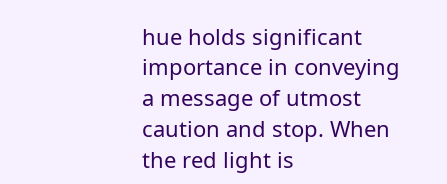hue holds significant importance in conveying a message of utmost caution and stop. When the red light is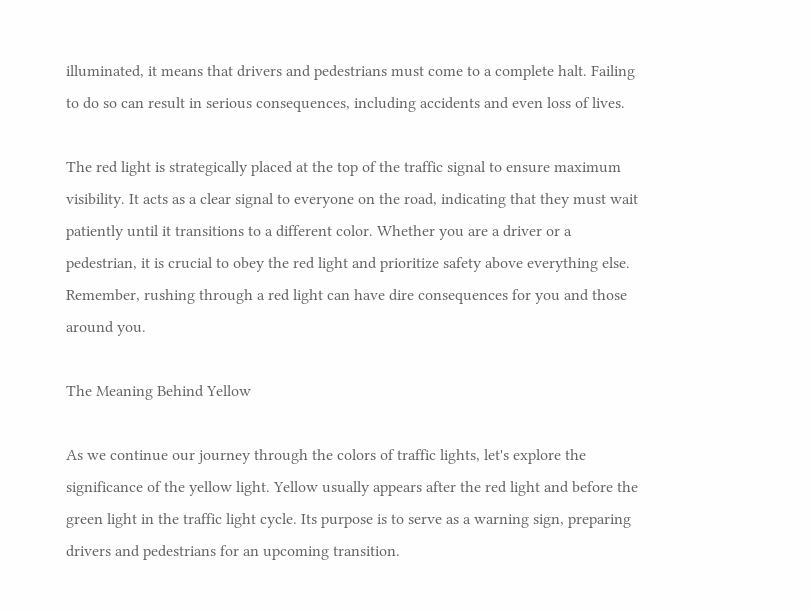illuminated, it means that drivers and pedestrians must come to a complete halt. Failing to do so can result in serious consequences, including accidents and even loss of lives.

The red light is strategically placed at the top of the traffic signal to ensure maximum visibility. It acts as a clear signal to everyone on the road, indicating that they must wait patiently until it transitions to a different color. Whether you are a driver or a pedestrian, it is crucial to obey the red light and prioritize safety above everything else. Remember, rushing through a red light can have dire consequences for you and those around you.

The Meaning Behind Yellow

As we continue our journey through the colors of traffic lights, let's explore the significance of the yellow light. Yellow usually appears after the red light and before the green light in the traffic light cycle. Its purpose is to serve as a warning sign, preparing drivers and pedestrians for an upcoming transition.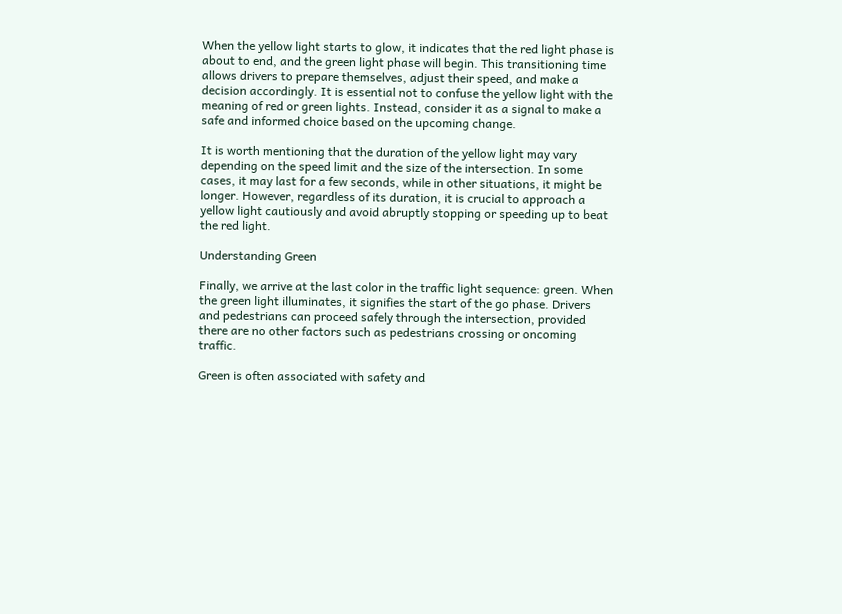When the yellow light starts to glow, it indicates that the red light phase is about to end, and the green light phase will begin. This transitioning time allows drivers to prepare themselves, adjust their speed, and make a decision accordingly. It is essential not to confuse the yellow light with the meaning of red or green lights. Instead, consider it as a signal to make a safe and informed choice based on the upcoming change.

It is worth mentioning that the duration of the yellow light may vary depending on the speed limit and the size of the intersection. In some cases, it may last for a few seconds, while in other situations, it might be longer. However, regardless of its duration, it is crucial to approach a yellow light cautiously and avoid abruptly stopping or speeding up to beat the red light.

Understanding Green

Finally, we arrive at the last color in the traffic light sequence: green. When the green light illuminates, it signifies the start of the go phase. Drivers and pedestrians can proceed safely through the intersection, provided there are no other factors such as pedestrians crossing or oncoming traffic.

Green is often associated with safety and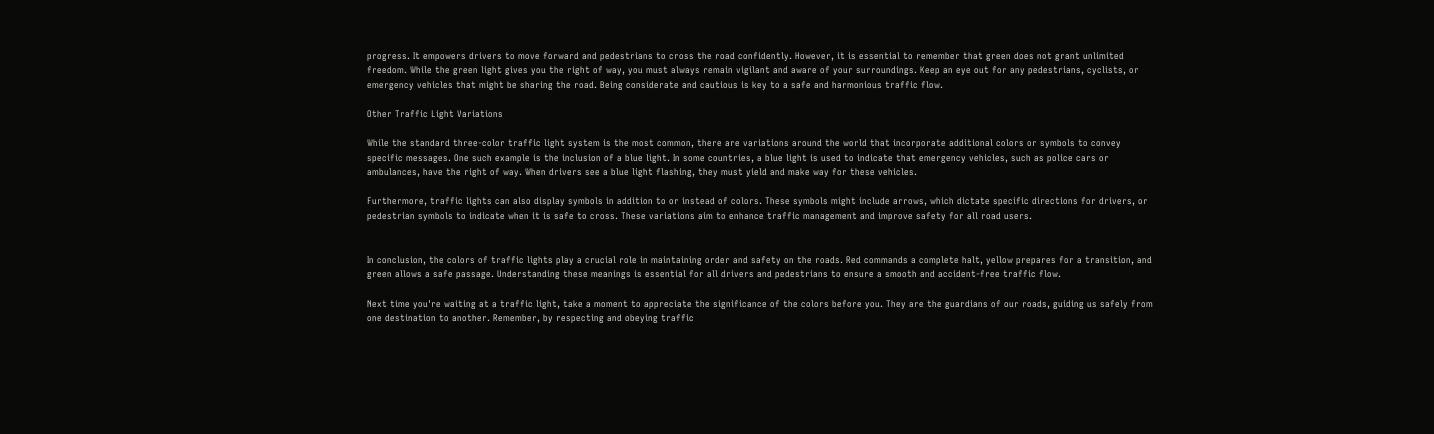progress. It empowers drivers to move forward and pedestrians to cross the road confidently. However, it is essential to remember that green does not grant unlimited freedom. While the green light gives you the right of way, you must always remain vigilant and aware of your surroundings. Keep an eye out for any pedestrians, cyclists, or emergency vehicles that might be sharing the road. Being considerate and cautious is key to a safe and harmonious traffic flow.

Other Traffic Light Variations

While the standard three-color traffic light system is the most common, there are variations around the world that incorporate additional colors or symbols to convey specific messages. One such example is the inclusion of a blue light. In some countries, a blue light is used to indicate that emergency vehicles, such as police cars or ambulances, have the right of way. When drivers see a blue light flashing, they must yield and make way for these vehicles.

Furthermore, traffic lights can also display symbols in addition to or instead of colors. These symbols might include arrows, which dictate specific directions for drivers, or pedestrian symbols to indicate when it is safe to cross. These variations aim to enhance traffic management and improve safety for all road users.


In conclusion, the colors of traffic lights play a crucial role in maintaining order and safety on the roads. Red commands a complete halt, yellow prepares for a transition, and green allows a safe passage. Understanding these meanings is essential for all drivers and pedestrians to ensure a smooth and accident-free traffic flow.

Next time you're waiting at a traffic light, take a moment to appreciate the significance of the colors before you. They are the guardians of our roads, guiding us safely from one destination to another. Remember, by respecting and obeying traffic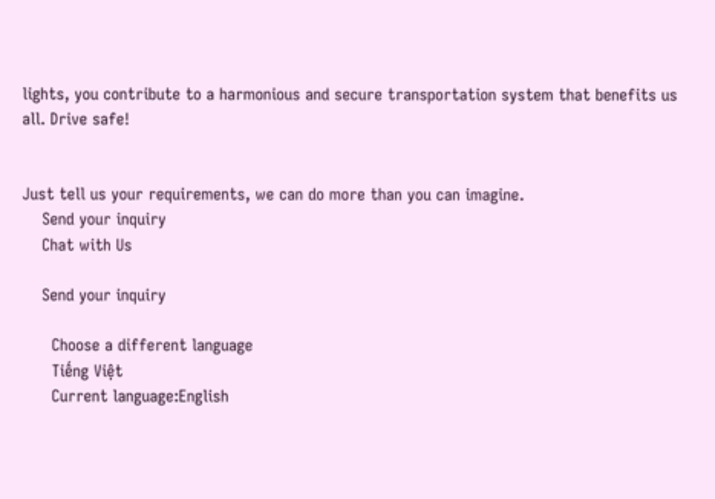lights, you contribute to a harmonious and secure transportation system that benefits us all. Drive safe!


Just tell us your requirements, we can do more than you can imagine.
    Send your inquiry
    Chat with Us

    Send your inquiry

      Choose a different language
      Tiếng Việt
      Current language:English